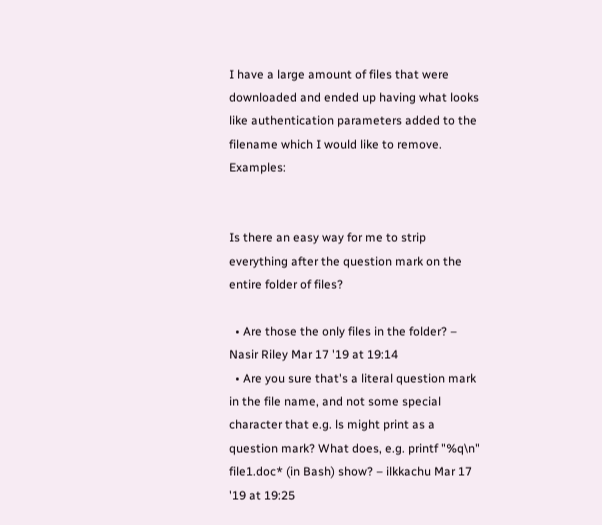I have a large amount of files that were downloaded and ended up having what looks like authentication parameters added to the filename which I would like to remove. Examples:


Is there an easy way for me to strip everything after the question mark on the entire folder of files?

  • Are those the only files in the folder? – Nasir Riley Mar 17 '19 at 19:14
  • Are you sure that's a literal question mark in the file name, and not some special character that e.g. ls might print as a question mark? What does, e.g. printf "%q\n" file1.doc* (in Bash) show? – ilkkachu Mar 17 '19 at 19:25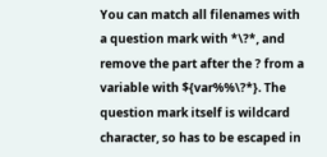You can match all filenames with a question mark with *\?*, and remove the part after the ? from a variable with ${var%%\?*}. The question mark itself is wildcard character, so has to be escaped in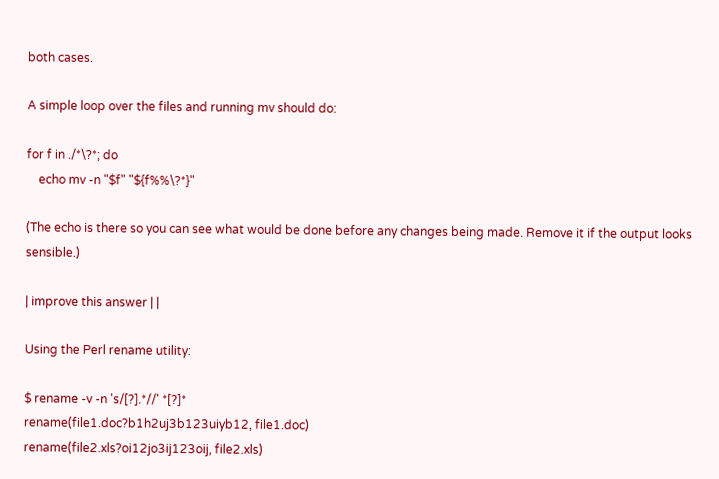both cases.

A simple loop over the files and running mv should do:

for f in ./*\?*; do
    echo mv -n "$f" "${f%%\?*}"

(The echo is there so you can see what would be done before any changes being made. Remove it if the output looks sensible.)

| improve this answer | |

Using the Perl rename utility:

$ rename -v -n 's/[?].*//' *[?]*
rename(file1.doc?b1h2uj3b123uiyb12, file1.doc)
rename(file2.xls?oi12jo3ij123oij, file2.xls)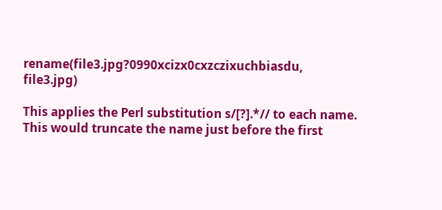rename(file3.jpg?0990xcizx0cxzczixuchbiasdu, file3.jpg)

This applies the Perl substitution s/[?].*// to each name. This would truncate the name just before the first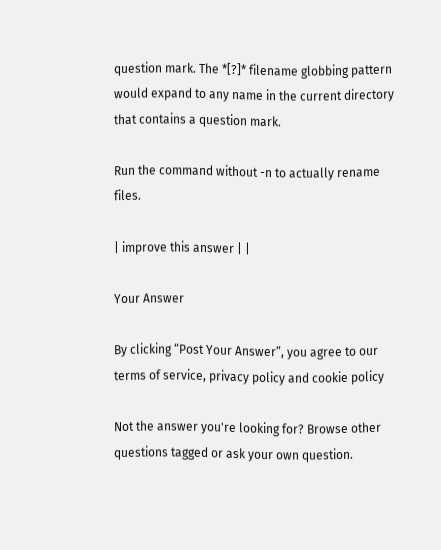question mark. The *[?]* filename globbing pattern would expand to any name in the current directory that contains a question mark.

Run the command without -n to actually rename files.

| improve this answer | |

Your Answer

By clicking “Post Your Answer”, you agree to our terms of service, privacy policy and cookie policy

Not the answer you're looking for? Browse other questions tagged or ask your own question.